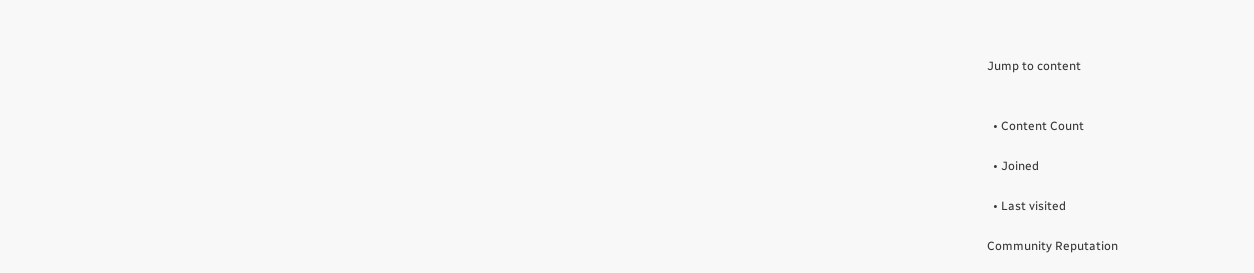Jump to content


  • Content Count

  • Joined

  • Last visited

Community Reputation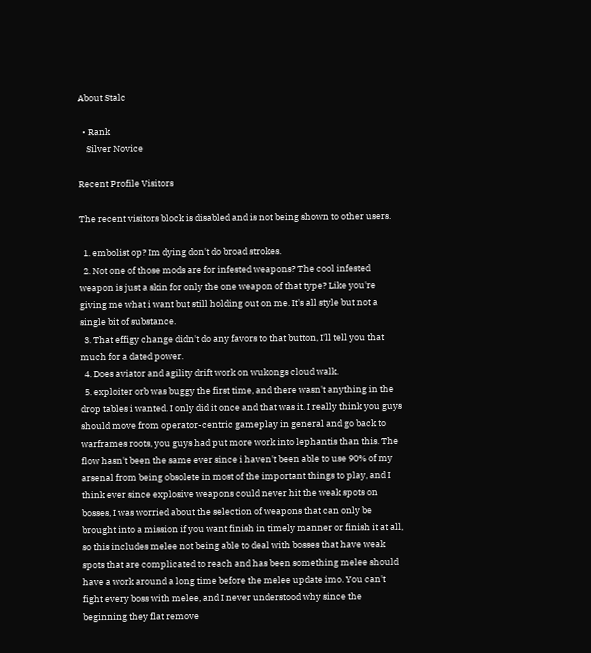About Stalc

  • Rank
    Silver Novice

Recent Profile Visitors

The recent visitors block is disabled and is not being shown to other users.

  1. embolist op? Im dying don't do broad strokes.
  2. Not one of those mods are for infested weapons? The cool infested weapon is just a skin for only the one weapon of that type? Like you're giving me what i want but still holding out on me. It's all style but not a single bit of substance.
  3. That effigy change didn't do any favors to that button, I'll tell you that much for a dated power.
  4. Does aviator and agility drift work on wukongs cloud walk.
  5. exploiter orb was buggy the first time, and there wasn't anything in the drop tables i wanted. I only did it once and that was it. I really think you guys should move from operator-centric gameplay in general and go back to warframes roots, you guys had put more work into lephantis than this. The flow hasn't been the same ever since i haven't been able to use 90% of my arsenal from being obsolete in most of the important things to play, and I think ever since explosive weapons could never hit the weak spots on bosses, I was worried about the selection of weapons that can only be brought into a mission if you want finish in timely manner or finish it at all, so this includes melee not being able to deal with bosses that have weak spots that are complicated to reach and has been something melee should have a work around a long time before the melee update imo. You can't fight every boss with melee, and I never understood why since the beginning they flat remove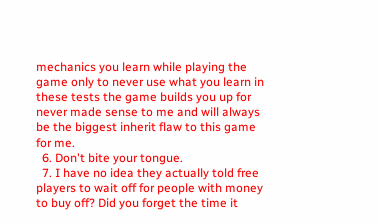mechanics you learn while playing the game only to never use what you learn in these tests the game builds you up for never made sense to me and will always be the biggest inherit flaw to this game for me.
  6. Don't bite your tongue.
  7. I have no idea they actually told free players to wait off for people with money to buy off? Did you forget the time it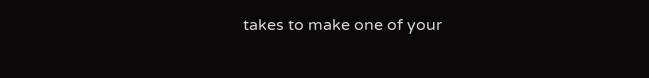takes to make one of your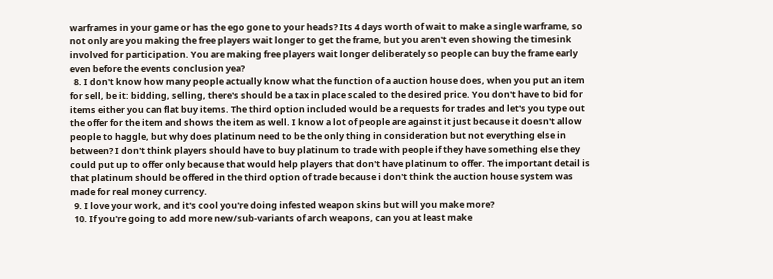warframes in your game or has the ego gone to your heads? Its 4 days worth of wait to make a single warframe, so not only are you making the free players wait longer to get the frame, but you aren't even showing the timesink involved for participation. You are making free players wait longer deliberately so people can buy the frame early even before the events conclusion yea?
  8. I don't know how many people actually know what the function of a auction house does, when you put an item for sell, be it: bidding, selling, there's should be a tax in place scaled to the desired price. You don't have to bid for items either you can flat buy items. The third option included would be a requests for trades and let's you type out the offer for the item and shows the item as well. I know a lot of people are against it just because it doesn't allow people to haggle, but why does platinum need to be the only thing in consideration but not everything else in between? I don't think players should have to buy platinum to trade with people if they have something else they could put up to offer only because that would help players that don't have platinum to offer. The important detail is that platinum should be offered in the third option of trade because i don't think the auction house system was made for real money currency.
  9. I love your work, and it's cool you're doing infested weapon skins but will you make more?
  10. If you're going to add more new/sub-variants of arch weapons, can you at least make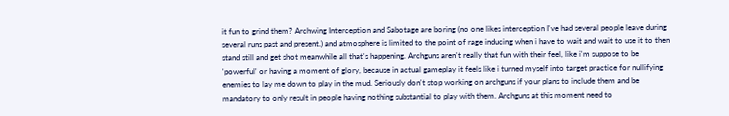it fun to grind them? Archwing Interception and Sabotage are boring (no one likes interception I've had several people leave during several runs past and present.) and atmosphere is limited to the point of rage inducing when i have to wait and wait to use it to then stand still and get shot meanwhile all that's happening. Archguns aren't really that fun with their feel, like i'm suppose to be 'powerful' or having a moment of glory, because in actual gameplay it feels like i turned myself into target practice for nullifying enemies to lay me down to play in the mud. Seriously don't stop working on archguns if your plans to include them and be mandatory to only result in people having nothing substantial to play with them. Archguns at this moment need to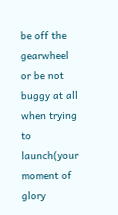be off the gearwheel or be not buggy at all when trying to launch(your moment of glory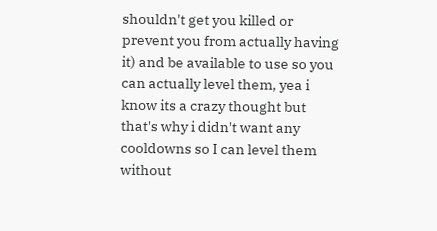shouldn't get you killed or prevent you from actually having it) and be available to use so you can actually level them, yea i know its a crazy thought but that's why i didn't want any cooldowns so I can level them without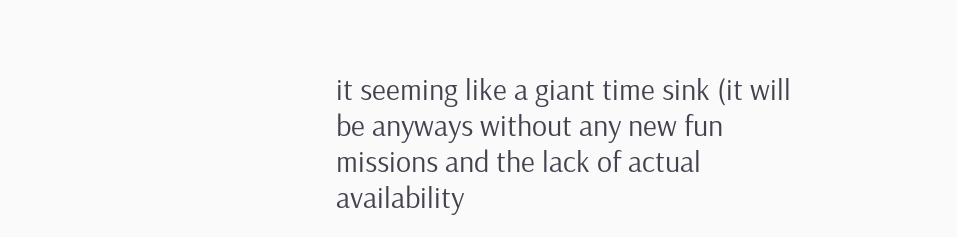it seeming like a giant time sink (it will be anyways without any new fun missions and the lack of actual availability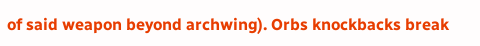of said weapon beyond archwing). Orbs knockbacks break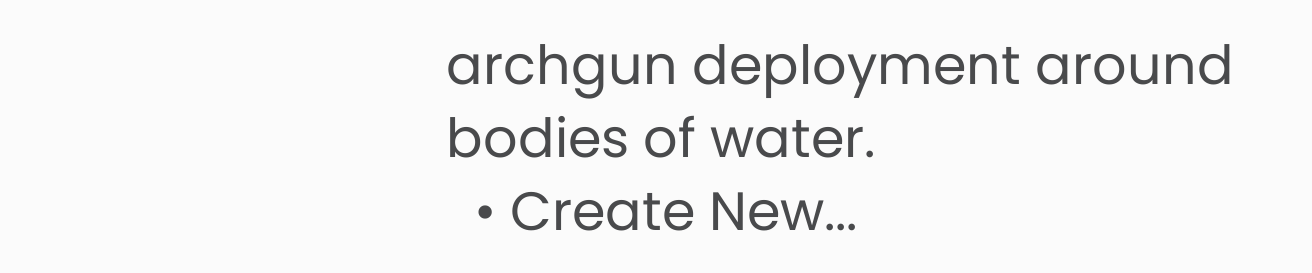archgun deployment around bodies of water.
  • Create New...